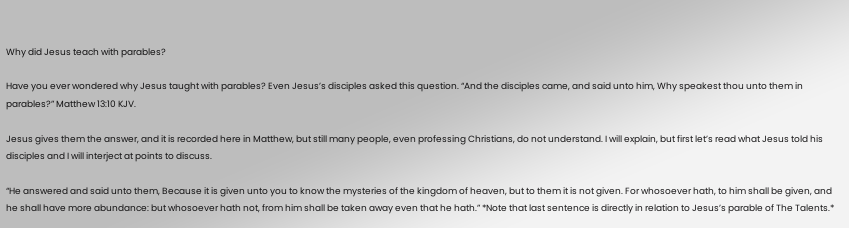Why did Jesus teach with parables?

Have you ever wondered why Jesus taught with parables? Even Jesus’s disciples asked this question. “And the disciples came, and said unto him, Why speakest thou unto them in parables?” Matthew 13:10 KJV.

Jesus gives them the answer, and it is recorded here in Matthew, but still many people, even professing Christians, do not understand. I will explain, but first let’s read what Jesus told his disciples and I will interject at points to discuss.

“He answered and said unto them, Because it is given unto you to know the mysteries of the kingdom of heaven, but to them it is not given. For whosoever hath, to him shall be given, and he shall have more abundance: but whosoever hath not, from him shall be taken away even that he hath.” *Note that last sentence is directly in relation to Jesus’s parable of The Talents.*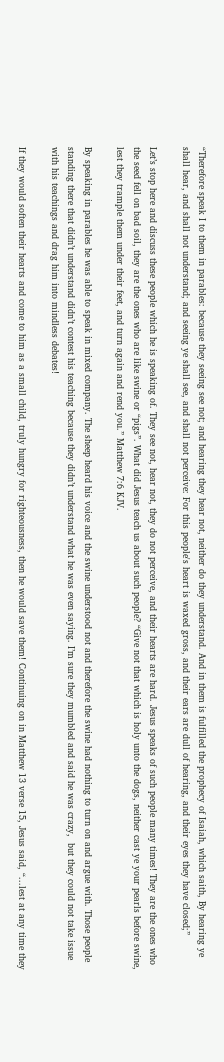“Therefore speak I to them in parables: because they seeing see not; and hearing they hear not, neither do they understand. And in them is fulfilled the prophecy of Isaiah, which saith, By hearing ye shall hear, and shall not understand; and seeing ye shall see, and shall not perceive: For this people's heart is waxed gross, and their ears are dull of hearing, and their eyes they have closed;”

Let’s stop here and discuss these people which he is speaking of. They see not, hear not, they do not perceive, and their hearts are hard. Jesus speaks of such people many times! They are the ones who the seed fell on bad soil, they are the ones who are like swine or “pigs”. What did Jesus teach us about such people? “Give not that which is holy unto the dogs, neither cast ye your pearls before swine, lest they trample them under their feet, and turn again and rend you.” Matthew 7:6 KJV.

By speaking in parables he was able to speak in mixed company. The sheep heard his voice and the swine understood not and therefore the swine had nothing to turn on and argue with. Those people standing there that didn’t understand didn’t contest his teaching because they didn’t understand what he was even saying. I’m sure they mumbled and said he was crazy,  but they could not take issue with his teachings and drag him into mindless debates!

If they would soften their hearts and come to him as a small child, truly hungry for righteousness, then he would save them! Continuing on in Matthew 13 verse 15, Jesus said, “...lest at any time they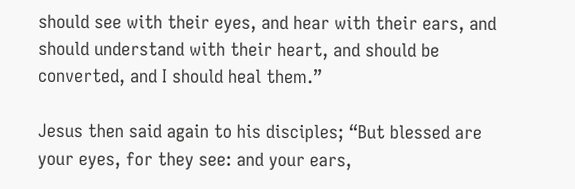should see with their eyes, and hear with their ears, and should understand with their heart, and should be converted, and I should heal them.”

Jesus then said again to his disciples; “But blessed are your eyes, for they see: and your ears,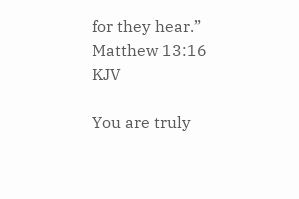for they hear.” Matthew 13:16 KJV

You are truly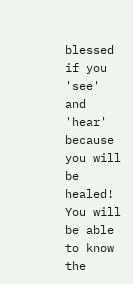blessed if you 'see' and 'hear' because you will be healed! You will be able to know the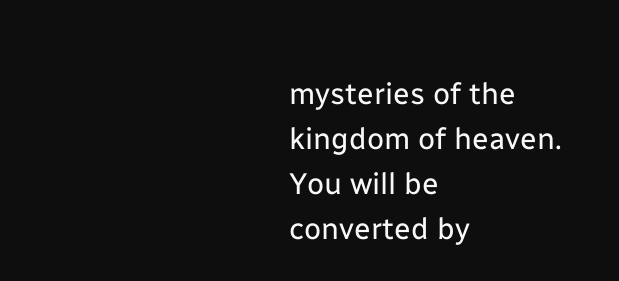mysteries of the kingdom of heaven. You will be converted by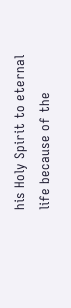his Holy Spirit to eternal life because of the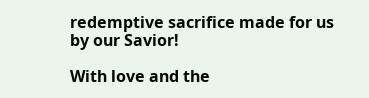redemptive sacrifice made for us by our Savior!

With love and the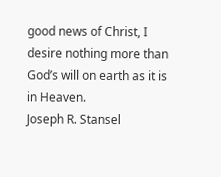good news of Christ, I desire nothing more than God’s will on earth as it is in Heaven.
Joseph R. Stansel